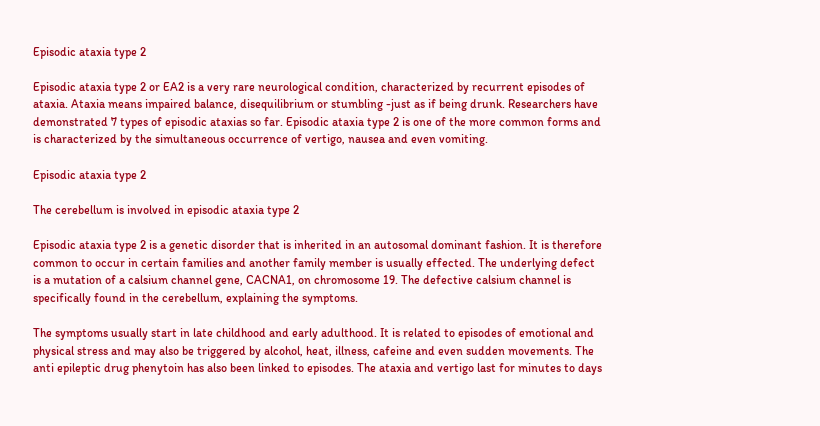Episodic ataxia type 2

Episodic ataxia type 2 or EA2 is a very rare neurological condition, characterized by recurrent episodes of ataxia. Ataxia means impaired balance, disequilibrium or stumbling -just as if being drunk. Researchers have demonstrated 7 types of episodic ataxias so far. Episodic ataxia type 2 is one of the more common forms and is characterized by the simultaneous occurrence of vertigo, nausea and even vomiting.

Episodic ataxia type 2

The cerebellum is involved in episodic ataxia type 2

Episodic ataxia type 2 is a genetic disorder that is inherited in an autosomal dominant fashion. It is therefore common to occur in certain families and another family member is usually effected. The underlying defect is a mutation of a calsium channel gene, CACNA1, on chromosome 19. The defective calsium channel is specifically found in the cerebellum, explaining the symptoms.

The symptoms usually start in late childhood and early adulthood. It is related to episodes of emotional and physical stress and may also be triggered by alcohol, heat, illness, cafeine and even sudden movements. The anti epileptic drug phenytoin has also been linked to episodes. The ataxia and vertigo last for minutes to days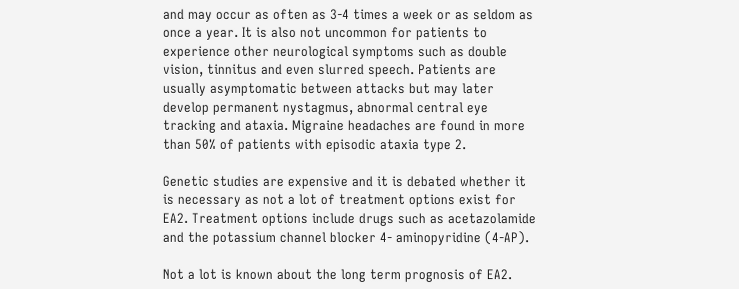and may occur as often as 3-4 times a week or as seldom as once a year. It is also not uncommon for patients to experience other neurological symptoms such as double vision, tinnitus and even slurred speech. Patients are usually asymptomatic between attacks but may later develop permanent nystagmus, abnormal central eye tracking and ataxia. Migraine headaches are found in more than 50% of patients with episodic ataxia type 2.

Genetic studies are expensive and it is debated whether it is necessary as not a lot of treatment options exist for EA2. Treatment options include drugs such as acetazolamide and the potassium channel blocker 4- aminopyridine (4-AP).

Not a lot is known about the long term prognosis of EA2.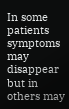In some patients symptoms may disappear but in others may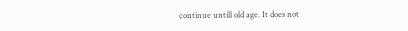continue untill old age. It does not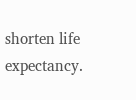shorten life expectancy.